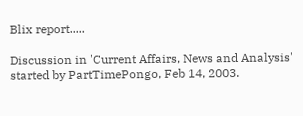Blix report.....

Discussion in 'Current Affairs, News and Analysis' started by PartTimePongo, Feb 14, 2003.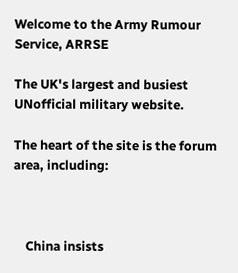Welcome to the Army Rumour Service, ARRSE

The UK's largest and busiest UNofficial military website.

The heart of the site is the forum area, including:



    China insists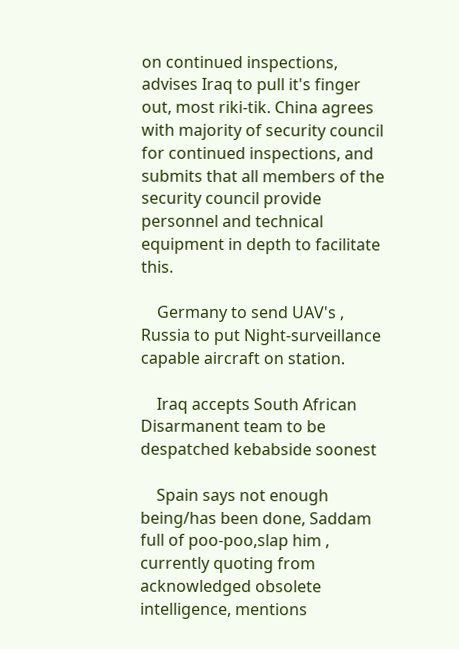on continued inspections, advises Iraq to pull it's finger out, most riki-tik. China agrees with majority of security council for continued inspections, and submits that all members of the security council provide personnel and technical equipment in depth to facilitate this.

    Germany to send UAV's , Russia to put Night-surveillance capable aircraft on station.

    Iraq accepts South African Disarmanent team to be despatched kebabside soonest

    Spain says not enough being/has been done, Saddam full of poo-poo,slap him , currently quoting from acknowledged obsolete intelligence, mentions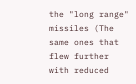the "long range" missiles (The same ones that flew further with reduced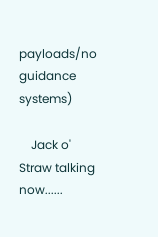payloads/no guidance systems)

    Jack o' Straw talking now......